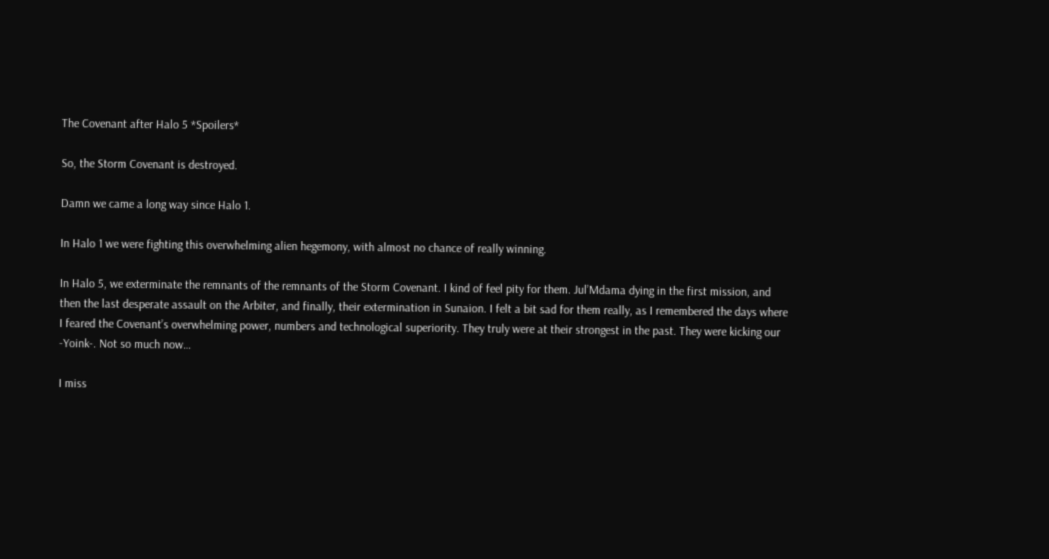The Covenant after Halo 5 *Spoilers*

So, the Storm Covenant is destroyed.

Damn we came a long way since Halo 1.

In Halo 1 we were fighting this overwhelming alien hegemony, with almost no chance of really winning.

In Halo 5, we exterminate the remnants of the remnants of the Storm Covenant. I kind of feel pity for them. Jul’Mdama dying in the first mission, and then the last desperate assault on the Arbiter, and finally, their extermination in Sunaion. I felt a bit sad for them really, as I remembered the days where I feared the Covenant’s overwhelming power, numbers and technological superiority. They truly were at their strongest in the past. They were kicking our -Yoink-. Not so much now…

I miss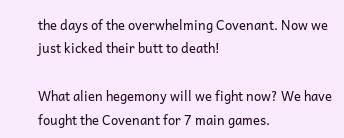the days of the overwhelming Covenant. Now we just kicked their butt to death!

What alien hegemony will we fight now? We have fought the Covenant for 7 main games.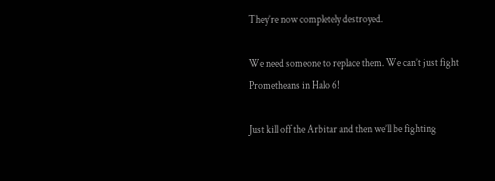They’re now completely destroyed.

We need someone to replace them. We can’t just fight Prometheans in Halo 6!

Just kill off the Arbitar and then we’ll be fighting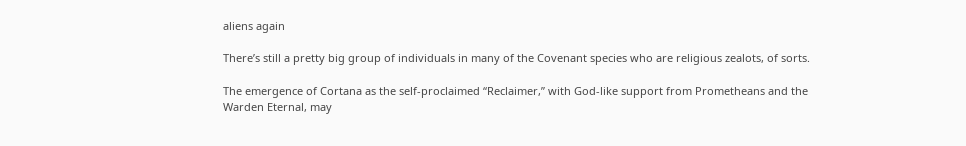aliens again

There’s still a pretty big group of individuals in many of the Covenant species who are religious zealots, of sorts.

The emergence of Cortana as the self-proclaimed “Reclaimer,” with God-like support from Prometheans and the Warden Eternal, may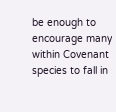be enough to encourage many within Covenant species to fall in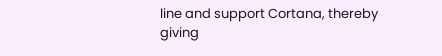line and support Cortana, thereby giving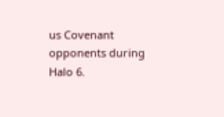us Covenant opponents during Halo 6.